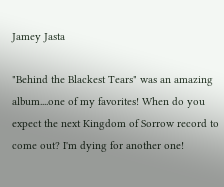Jamey Jasta

"Behind the Blackest Tears" was an amazing album....one of my favorites! When do you expect the next Kingdom of Sorrow record to come out? I'm dying for another one!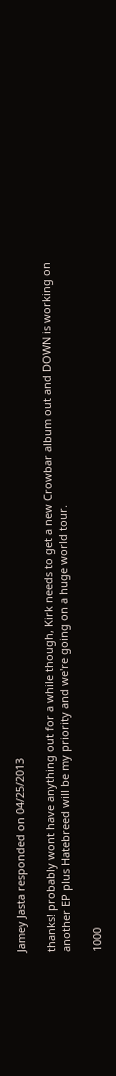Jamey Jasta responded on 04/25/2013

thanks! probably wont have anything out for a while though, Kirk needs to get a new Crowbar album out and DOWN is working on another EP plus Hatebreed will be my priority and we're going on a huge world tour.

1000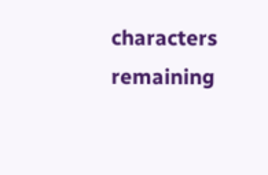characters remaining